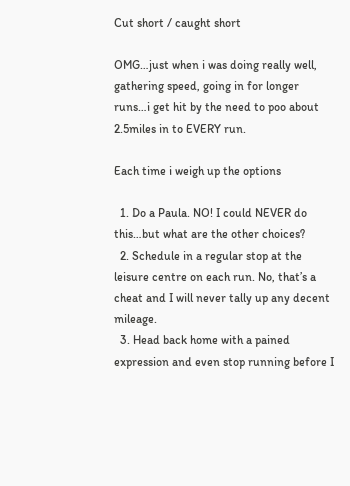Cut short / caught short

OMG…just when i was doing really well, gathering speed, going in for longer runs…i get hit by the need to poo about 2.5miles in to EVERY run.

Each time i weigh up the options

  1. Do a Paula. NO! I could NEVER do this…but what are the other choices?
  2. Schedule in a regular stop at the leisure centre on each run. No, that’s a cheat and I will never tally up any decent mileage.
  3. Head back home with a pained expression and even stop running before I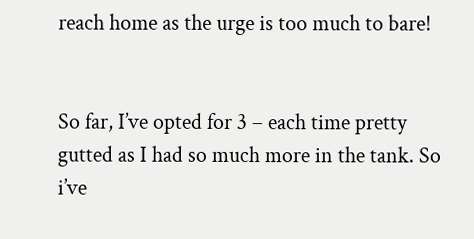reach home as the urge is too much to bare!


So far, I’ve opted for 3 – each time pretty gutted as I had so much more in the tank. So i’ve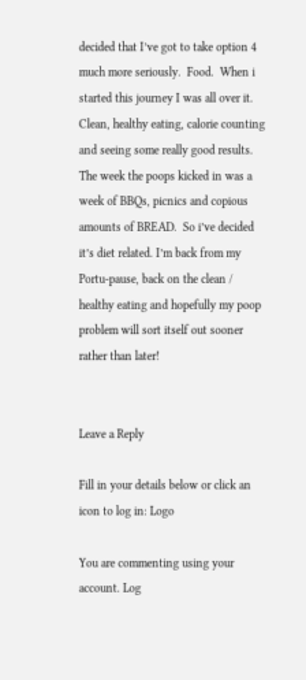decided that I’ve got to take option 4 much more seriously.  Food.  When i started this journey I was all over it. Clean, healthy eating, calorie counting and seeing some really good results. The week the poops kicked in was a week of BBQs, picnics and copious amounts of BREAD.  So i’ve decided it’s diet related. I’m back from my Portu-pause, back on the clean / healthy eating and hopefully my poop problem will sort itself out sooner rather than later!


Leave a Reply

Fill in your details below or click an icon to log in: Logo

You are commenting using your account. Log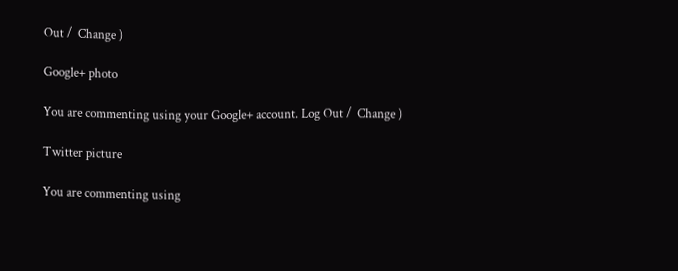Out /  Change )

Google+ photo

You are commenting using your Google+ account. Log Out /  Change )

Twitter picture

You are commenting using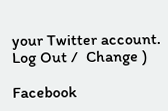your Twitter account. Log Out /  Change )

Facebook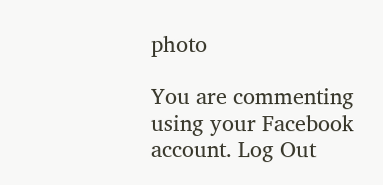photo

You are commenting using your Facebook account. Log Out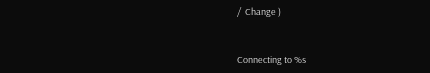/  Change )


Connecting to %s